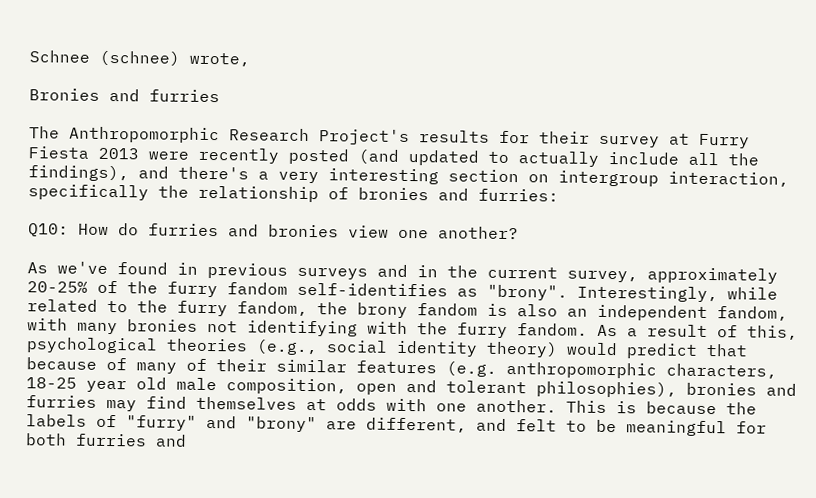Schnee (schnee) wrote,

Bronies and furries

The Anthropomorphic Research Project's results for their survey at Furry Fiesta 2013 were recently posted (and updated to actually include all the findings), and there's a very interesting section on intergroup interaction, specifically the relationship of bronies and furries:

Q10: How do furries and bronies view one another?

As we've found in previous surveys and in the current survey, approximately 20-25% of the furry fandom self-identifies as "brony". Interestingly, while related to the furry fandom, the brony fandom is also an independent fandom, with many bronies not identifying with the furry fandom. As a result of this, psychological theories (e.g., social identity theory) would predict that because of many of their similar features (e.g. anthropomorphic characters, 18-25 year old male composition, open and tolerant philosophies), bronies and furries may find themselves at odds with one another. This is because the labels of "furry" and "brony" are different, and felt to be meaningful for both furries and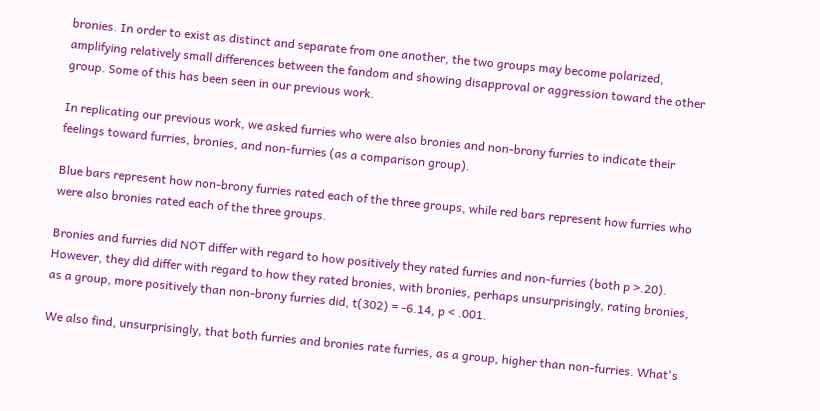bronies. In order to exist as distinct and separate from one another, the two groups may become polarized, amplifying relatively small differences between the fandom and showing disapproval or aggression toward the other group. Some of this has been seen in our previous work.

In replicating our previous work, we asked furries who were also bronies and non-brony furries to indicate their feelings toward furries, bronies, and non-furries (as a comparison group).

Blue bars represent how non-brony furries rated each of the three groups, while red bars represent how furries who were also bronies rated each of the three groups.

Bronies and furries did NOT differ with regard to how positively they rated furries and non-furries (both p >.20). However, they did differ with regard to how they rated bronies, with bronies, perhaps unsurprisingly, rating bronies, as a group, more positively than non-brony furries did, t(302) = -6.14, p < .001.

We also find, unsurprisingly, that both furries and bronies rate furries, as a group, higher than non-furries. What's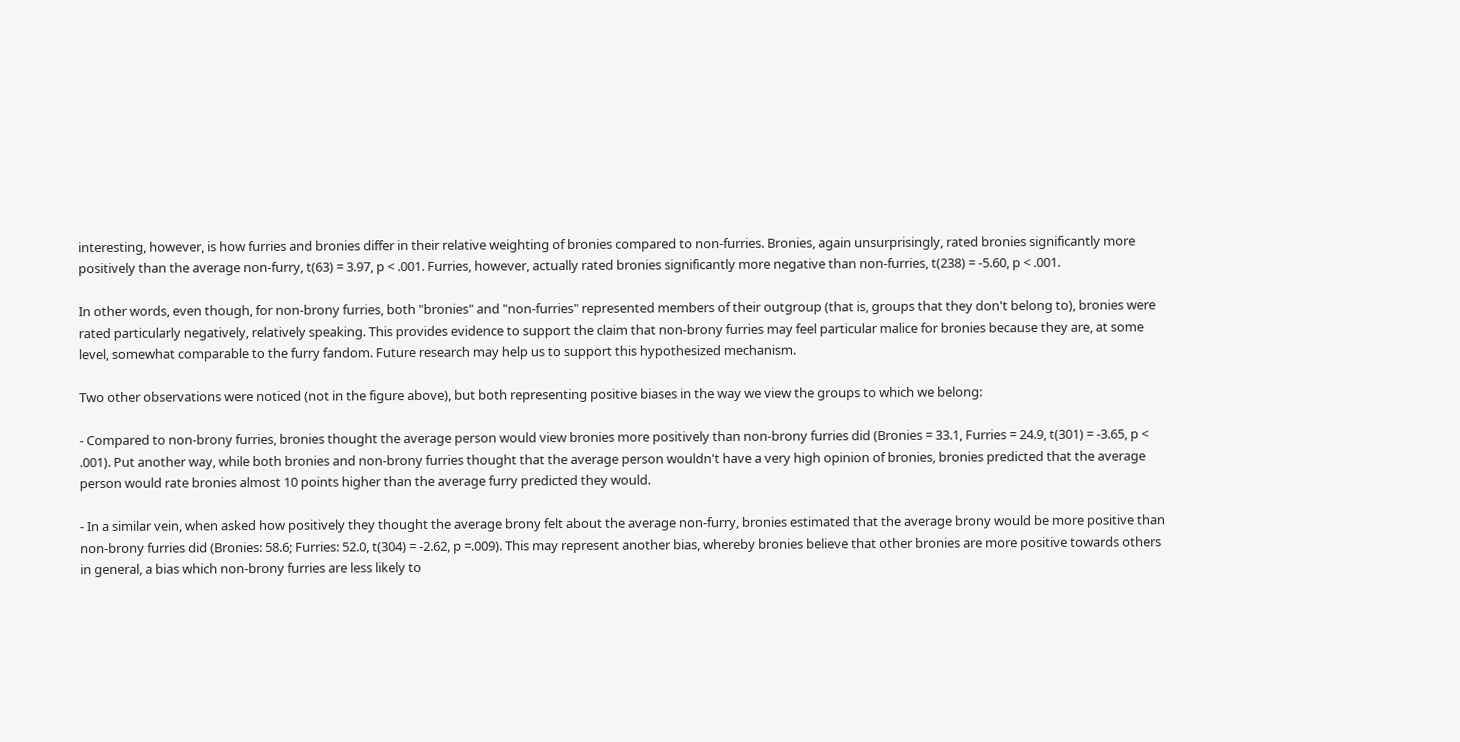interesting, however, is how furries and bronies differ in their relative weighting of bronies compared to non-furries. Bronies, again unsurprisingly, rated bronies significantly more positively than the average non-furry, t(63) = 3.97, p < .001. Furries, however, actually rated bronies significantly more negative than non-furries, t(238) = -5.60, p < .001.

In other words, even though, for non-brony furries, both "bronies" and "non-furries" represented members of their outgroup (that is, groups that they don't belong to), bronies were rated particularly negatively, relatively speaking. This provides evidence to support the claim that non-brony furries may feel particular malice for bronies because they are, at some level, somewhat comparable to the furry fandom. Future research may help us to support this hypothesized mechanism.

Two other observations were noticed (not in the figure above), but both representing positive biases in the way we view the groups to which we belong:

- Compared to non-brony furries, bronies thought the average person would view bronies more positively than non-brony furries did (Bronies = 33.1, Furries = 24.9, t(301) = -3.65, p < .001). Put another way, while both bronies and non-brony furries thought that the average person wouldn't have a very high opinion of bronies, bronies predicted that the average person would rate bronies almost 10 points higher than the average furry predicted they would.

- In a similar vein, when asked how positively they thought the average brony felt about the average non-furry, bronies estimated that the average brony would be more positive than non-brony furries did (Bronies: 58.6; Furries: 52.0, t(304) = -2.62, p =.009). This may represent another bias, whereby bronies believe that other bronies are more positive towards others in general, a bias which non-brony furries are less likely to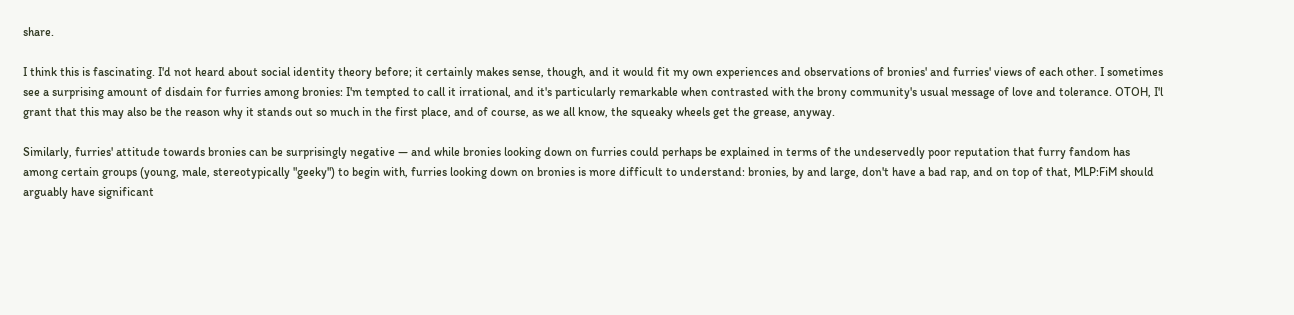share.

I think this is fascinating. I'd not heard about social identity theory before; it certainly makes sense, though, and it would fit my own experiences and observations of bronies' and furries' views of each other. I sometimes see a surprising amount of disdain for furries among bronies: I'm tempted to call it irrational, and it's particularly remarkable when contrasted with the brony community's usual message of love and tolerance. OTOH, I'l grant that this may also be the reason why it stands out so much in the first place, and of course, as we all know, the squeaky wheels get the grease, anyway.

Similarly, furries' attitude towards bronies can be surprisingly negative — and while bronies looking down on furries could perhaps be explained in terms of the undeservedly poor reputation that furry fandom has among certain groups (young, male, stereotypically "geeky") to begin with, furries looking down on bronies is more difficult to understand: bronies, by and large, don't have a bad rap, and on top of that, MLP:FiM should arguably have significant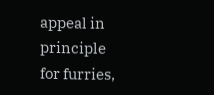appeal in principle for furries,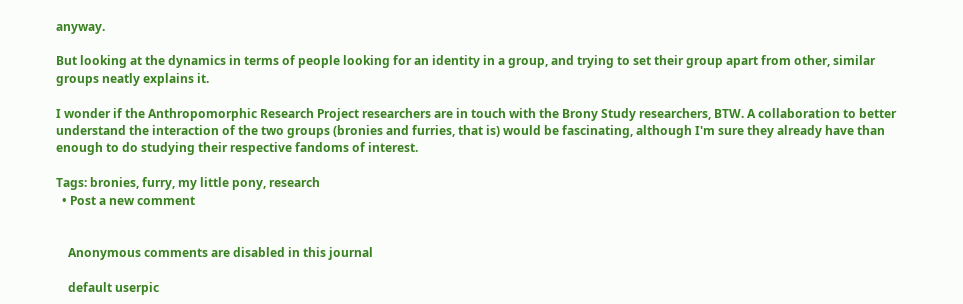anyway.

But looking at the dynamics in terms of people looking for an identity in a group, and trying to set their group apart from other, similar groups neatly explains it.

I wonder if the Anthropomorphic Research Project researchers are in touch with the Brony Study researchers, BTW. A collaboration to better understand the interaction of the two groups (bronies and furries, that is) would be fascinating, although I'm sure they already have than enough to do studying their respective fandoms of interest.

Tags: bronies, furry, my little pony, research
  • Post a new comment


    Anonymous comments are disabled in this journal

    default userpic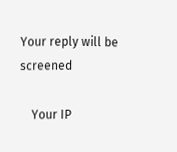Your reply will be screened

    Your IP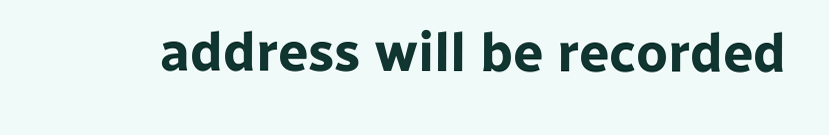address will be recorded